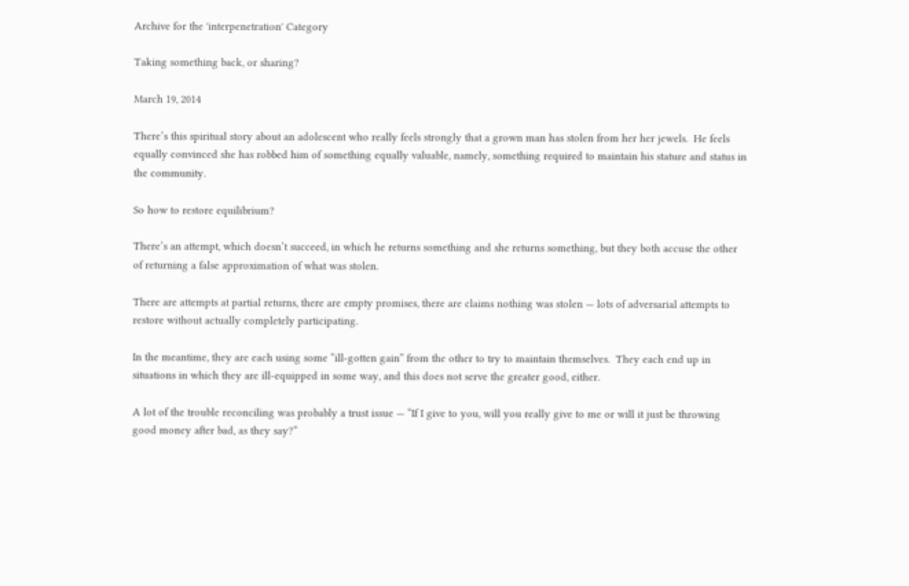Archive for the 'interpenetration' Category

Taking something back, or sharing?

March 19, 2014

There’s this spiritual story about an adolescent who really feels strongly that a grown man has stolen from her her jewels.  He feels equally convinced she has robbed him of something equally valuable, namely, something required to maintain his stature and status in the community.

So how to restore equilibrium?

There’s an attempt, which doesn’t succeed, in which he returns something and she returns something, but they both accuse the other of returning a false approximation of what was stolen.

There are attempts at partial returns, there are empty promises, there are claims nothing was stolen — lots of adversarial attempts to restore without actually completely participating.

In the meantime, they are each using some “ill-gotten gain” from the other to try to maintain themselves.  They each end up in situations in which they are ill-equipped in some way, and this does not serve the greater good, either.

A lot of the trouble reconciling was probably a trust issue — “If I give to you, will you really give to me or will it just be throwing good money after bad, as they say?”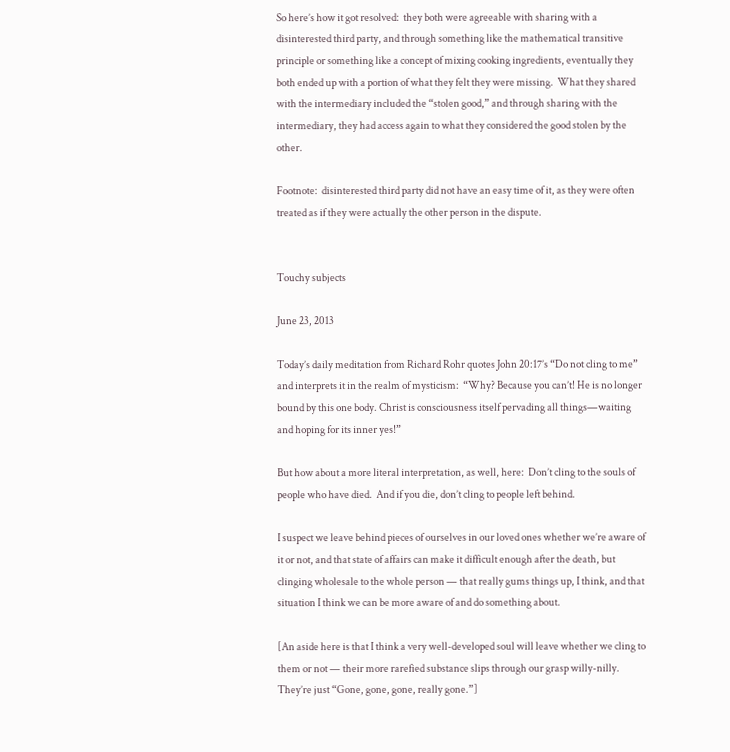So here’s how it got resolved:  they both were agreeable with sharing with a disinterested third party, and through something like the mathematical transitive principle or something like a concept of mixing cooking ingredients, eventually they both ended up with a portion of what they felt they were missing.  What they shared with the intermediary included the “stolen good,” and through sharing with the intermediary, they had access again to what they considered the good stolen by the other.

Footnote:  disinterested third party did not have an easy time of it, as they were often treated as if they were actually the other person in the dispute.


Touchy subjects

June 23, 2013

Today’s daily meditation from Richard Rohr quotes John 20:17’s “Do not cling to me” and interprets it in the realm of mysticism:  “Why? Because you can’t! He is no longer bound by this one body. Christ is consciousness itself pervading all things—waiting and hoping for its inner yes!”

But how about a more literal interpretation, as well, here:  Don’t cling to the souls of people who have died.  And if you die, don’t cling to people left behind.

I suspect we leave behind pieces of ourselves in our loved ones whether we’re aware of it or not, and that state of affairs can make it difficult enough after the death, but clinging wholesale to the whole person — that really gums things up, I think, and that situation I think we can be more aware of and do something about.

[An aside here is that I think a very well-developed soul will leave whether we cling to them or not — their more rarefied substance slips through our grasp willy-nilly.  They’re just “Gone, gone, gone, really gone.”]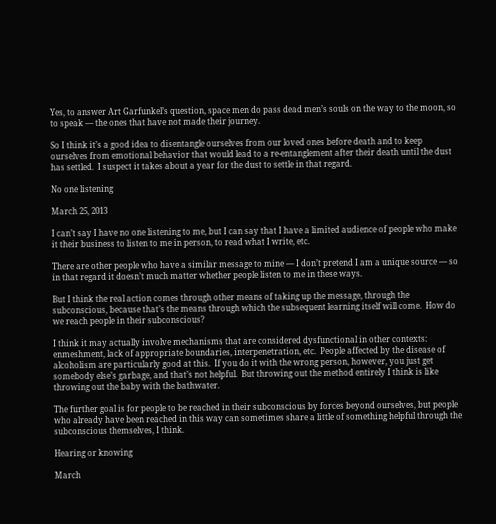Yes, to answer Art Garfunkel’s question, space men do pass dead men’s souls on the way to the moon, so to speak — the ones that have not made their journey.

So I think it’s a good idea to disentangle ourselves from our loved ones before death and to keep ourselves from emotional behavior that would lead to a re-entanglement after their death until the dust has settled.  I suspect it takes about a year for the dust to settle in that regard.

No one listening

March 25, 2013

I can’t say I have no one listening to me, but I can say that I have a limited audience of people who make it their business to listen to me in person, to read what I write, etc.

There are other people who have a similar message to mine — I don’t pretend I am a unique source — so in that regard it doesn’t much matter whether people listen to me in these ways.

But I think the real action comes through other means of taking up the message, through the subconscious, because that’s the means through which the subsequent learning itself will come.  How do we reach people in their subconscious?

I think it may actually involve mechanisms that are considered dysfunctional in other contexts: enmeshment, lack of appropriate boundaries, interpenetration, etc.  People affected by the disease of alcoholism are particularly good at this.  If you do it with the wrong person, however, you just get somebody else’s garbage, and that’s not helpful.  But throwing out the method entirely I think is like throwing out the baby with the bathwater.

The further goal is for people to be reached in their subconscious by forces beyond ourselves, but people who already have been reached in this way can sometimes share a little of something helpful through the subconscious themselves, I think.

Hearing or knowing

March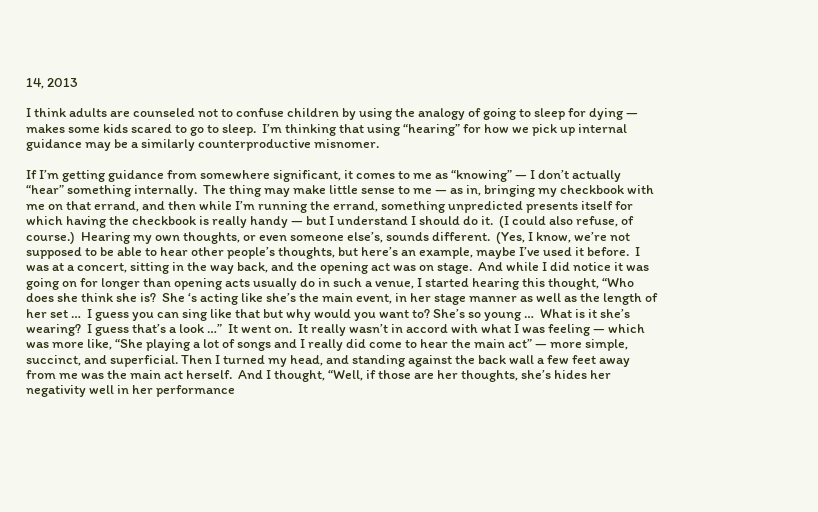14, 2013

I think adults are counseled not to confuse children by using the analogy of going to sleep for dying — makes some kids scared to go to sleep.  I’m thinking that using “hearing” for how we pick up internal guidance may be a similarly counterproductive misnomer.

If I’m getting guidance from somewhere significant, it comes to me as “knowing” — I don’t actually “hear” something internally.  The thing may make little sense to me — as in, bringing my checkbook with me on that errand, and then while I’m running the errand, something unpredicted presents itself for which having the checkbook is really handy — but I understand I should do it.  (I could also refuse, of course.)  Hearing my own thoughts, or even someone else’s, sounds different.  (Yes, I know, we’re not supposed to be able to hear other people’s thoughts, but here’s an example, maybe I’ve used it before.  I was at a concert, sitting in the way back, and the opening act was on stage.  And while I did notice it was going on for longer than opening acts usually do in such a venue, I started hearing this thought, “Who does she think she is?  She ‘s acting like she’s the main event, in her stage manner as well as the length of her set …  I guess you can sing like that but why would you want to? She’s so young …  What is it she’s wearing?  I guess that’s a look …”  It went on.  It really wasn’t in accord with what I was feeling — which was more like, “She playing a lot of songs and I really did come to hear the main act” — more simple, succinct, and superficial. Then I turned my head, and standing against the back wall a few feet away from me was the main act herself.  And I thought, “Well, if those are her thoughts, she’s hides her negativity well in her performance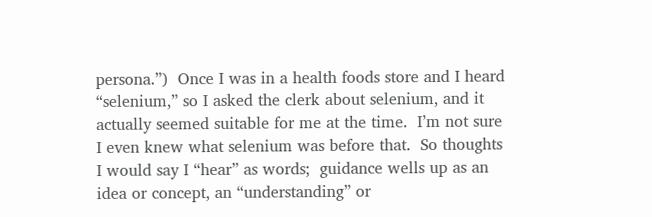persona.”)  Once I was in a health foods store and I heard “selenium,” so I asked the clerk about selenium, and it actually seemed suitable for me at the time.  I’m not sure I even knew what selenium was before that.  So thoughts I would say I “hear” as words;  guidance wells up as an idea or concept, an “understanding” or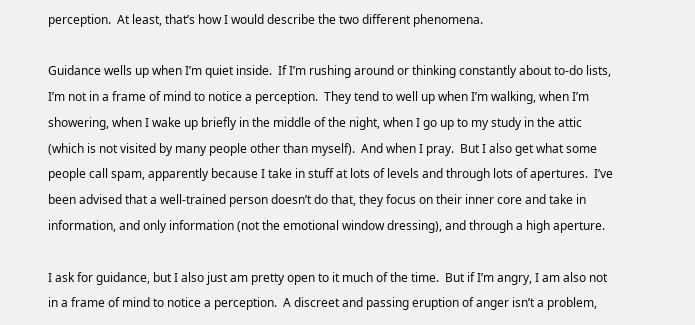perception.  At least, that’s how I would describe the two different phenomena.

Guidance wells up when I’m quiet inside.  If I’m rushing around or thinking constantly about to-do lists, I’m not in a frame of mind to notice a perception.  They tend to well up when I’m walking, when I’m showering, when I wake up briefly in the middle of the night, when I go up to my study in the attic (which is not visited by many people other than myself).  And when I pray.  But I also get what some people call spam, apparently because I take in stuff at lots of levels and through lots of apertures.  I’ve been advised that a well-trained person doesn’t do that, they focus on their inner core and take in information, and only information (not the emotional window dressing), and through a high aperture.

I ask for guidance, but I also just am pretty open to it much of the time.  But if I’m angry, I am also not in a frame of mind to notice a perception.  A discreet and passing eruption of anger isn’t a problem,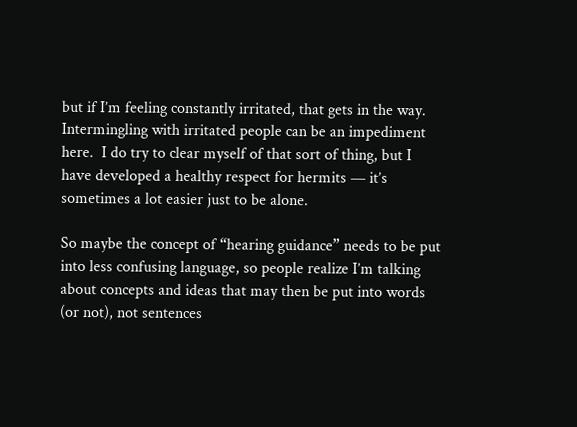but if I’m feeling constantly irritated, that gets in the way.  Intermingling with irritated people can be an impediment here.  I do try to clear myself of that sort of thing, but I have developed a healthy respect for hermits — it’s sometimes a lot easier just to be alone.

So maybe the concept of “hearing guidance” needs to be put into less confusing language, so people realize I’m talking about concepts and ideas that may then be put into words (or not), not sentences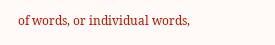of words, or individual words,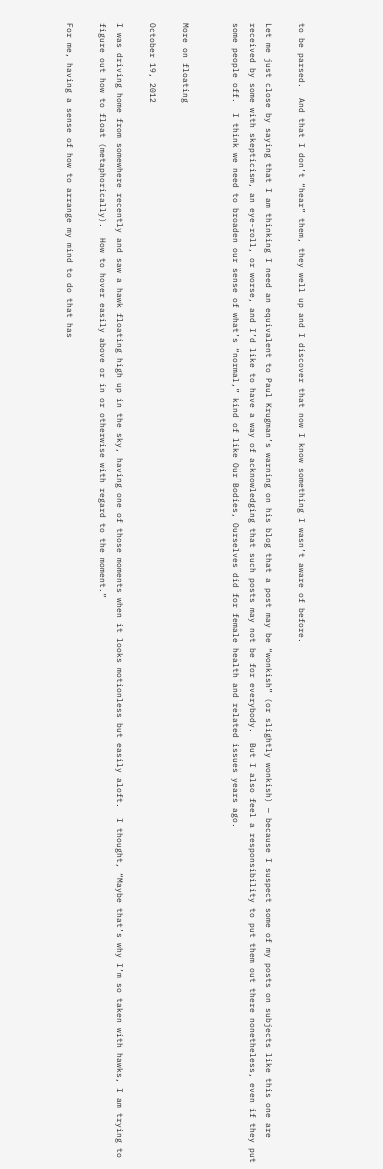to be parsed.  And that I don’t “hear” them, they well up and I discover that now I know something I wasn’t aware of before.

Let me just close by saying that I am thinking I need an equivalent to Paul Krugman’s warning on his blog that a post may be “wonkish” (or slightly wonkish) — because I suspect some of my posts on subjects like this one are received by some with skepticism, an eye-roll, or worse, and I’d like to have a way of acknowledging that such posts may not be for everybody.  But I also feel a responsibility to put them out there nonetheless, even if they put some people off.  I think we need to broaden our sense of what’s “normal,” kind of like Our Bodies, Ourselves did for female health and related issues years ago.


More on floating

October 19, 2012

I was driving home from somewhere recently and saw a hawk floating high up in the sky, having one of those moments when it looks motionless but easily aloft.  I thought, “Maybe that’s why I’m so taken with hawks, I am trying to figure out how to float (metaphorically).  How to hover easily above or in or otherwise with regard to the moment.”

For me, having a sense of how to arrange my mind to do that has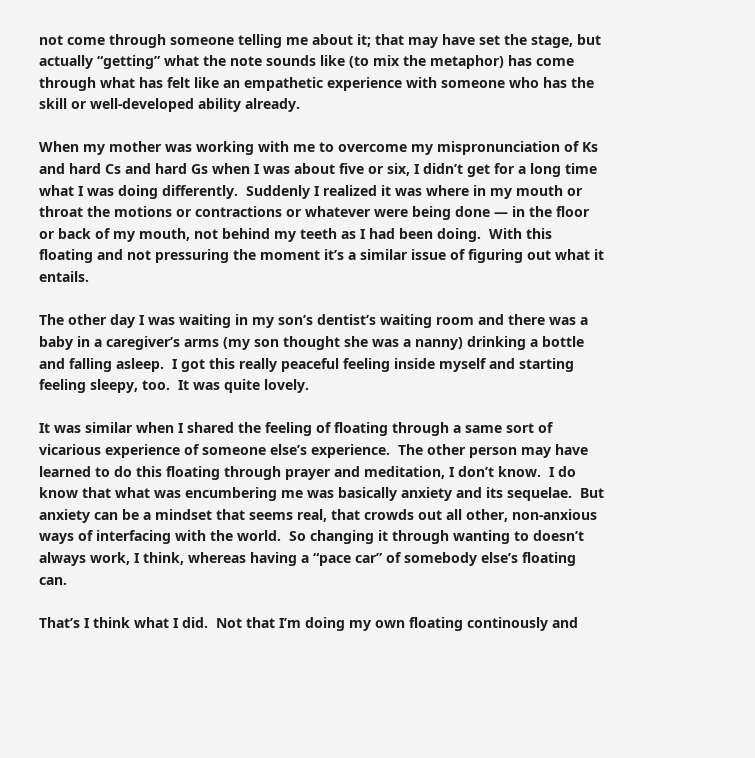not come through someone telling me about it; that may have set the stage, but actually “getting” what the note sounds like (to mix the metaphor) has come through what has felt like an empathetic experience with someone who has the skill or well-developed ability already.

When my mother was working with me to overcome my mispronunciation of Ks and hard Cs and hard Gs when I was about five or six, I didn’t get for a long time what I was doing differently.  Suddenly I realized it was where in my mouth or throat the motions or contractions or whatever were being done — in the floor or back of my mouth, not behind my teeth as I had been doing.  With this floating and not pressuring the moment it’s a similar issue of figuring out what it entails.

The other day I was waiting in my son’s dentist’s waiting room and there was a baby in a caregiver’s arms (my son thought she was a nanny) drinking a bottle and falling asleep.  I got this really peaceful feeling inside myself and starting feeling sleepy, too.  It was quite lovely.

It was similar when I shared the feeling of floating through a same sort of vicarious experience of someone else’s experience.  The other person may have learned to do this floating through prayer and meditation, I don’t know.  I do know that what was encumbering me was basically anxiety and its sequelae.  But anxiety can be a mindset that seems real, that crowds out all other, non-anxious ways of interfacing with the world.  So changing it through wanting to doesn’t always work, I think, whereas having a “pace car” of somebody else’s floating can.

That’s I think what I did.  Not that I’m doing my own floating continously and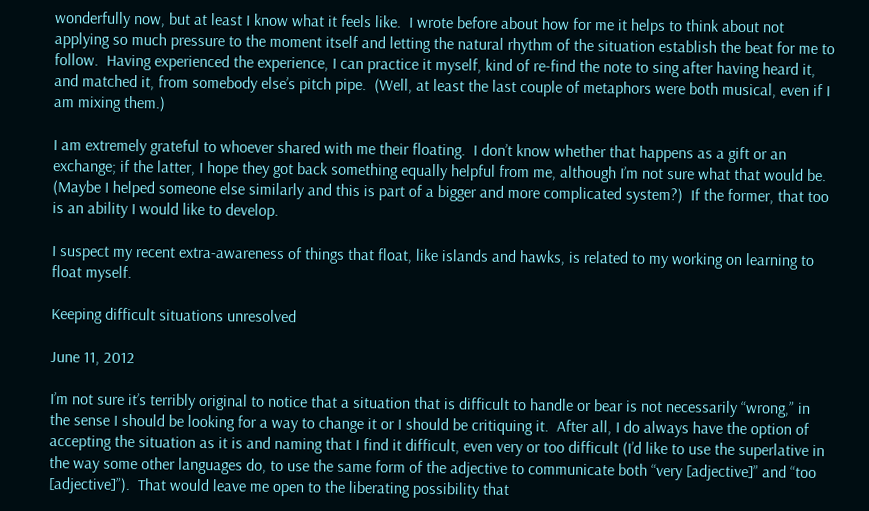wonderfully now, but at least I know what it feels like.  I wrote before about how for me it helps to think about not applying so much pressure to the moment itself and letting the natural rhythm of the situation establish the beat for me to follow.  Having experienced the experience, I can practice it myself, kind of re-find the note to sing after having heard it, and matched it, from somebody else’s pitch pipe.  (Well, at least the last couple of metaphors were both musical, even if I am mixing them.)

I am extremely grateful to whoever shared with me their floating.  I don’t know whether that happens as a gift or an exchange; if the latter, I hope they got back something equally helpful from me, although I’m not sure what that would be.  (Maybe I helped someone else similarly and this is part of a bigger and more complicated system?)  If the former, that too is an ability I would like to develop.

I suspect my recent extra-awareness of things that float, like islands and hawks, is related to my working on learning to float myself.

Keeping difficult situations unresolved

June 11, 2012

I’m not sure it’s terribly original to notice that a situation that is difficult to handle or bear is not necessarily “wrong,” in the sense I should be looking for a way to change it or I should be critiquing it.  After all, I do always have the option of accepting the situation as it is and naming that I find it difficult, even very or too difficult (I’d like to use the superlative in the way some other languages do, to use the same form of the adjective to communicate both “very [adjective]” and “too [adjective]”).  That would leave me open to the liberating possibility that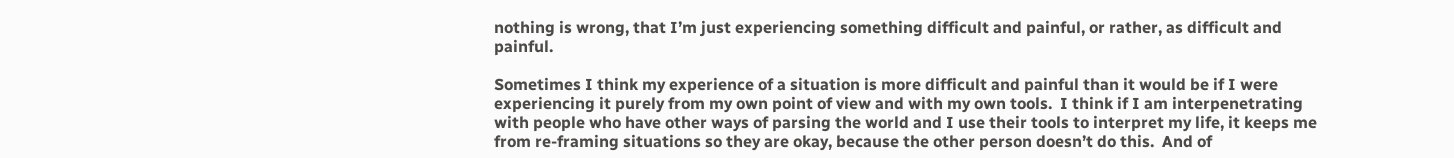nothing is wrong, that I’m just experiencing something difficult and painful, or rather, as difficult and painful.

Sometimes I think my experience of a situation is more difficult and painful than it would be if I were experiencing it purely from my own point of view and with my own tools.  I think if I am interpenetrating with people who have other ways of parsing the world and I use their tools to interpret my life, it keeps me from re-framing situations so they are okay, because the other person doesn’t do this.  And of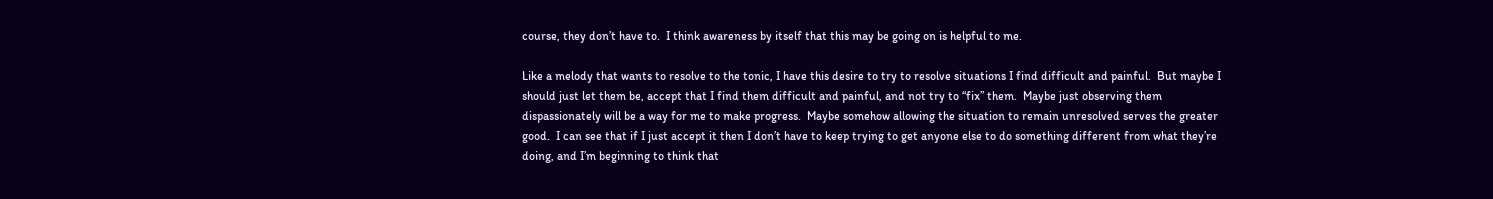course, they don’t have to.  I think awareness by itself that this may be going on is helpful to me.

Like a melody that wants to resolve to the tonic, I have this desire to try to resolve situations I find difficult and painful.  But maybe I should just let them be, accept that I find them difficult and painful, and not try to “fix” them.  Maybe just observing them dispassionately will be a way for me to make progress.  Maybe somehow allowing the situation to remain unresolved serves the greater good.  I can see that if I just accept it then I don’t have to keep trying to get anyone else to do something different from what they’re doing, and I’m beginning to think that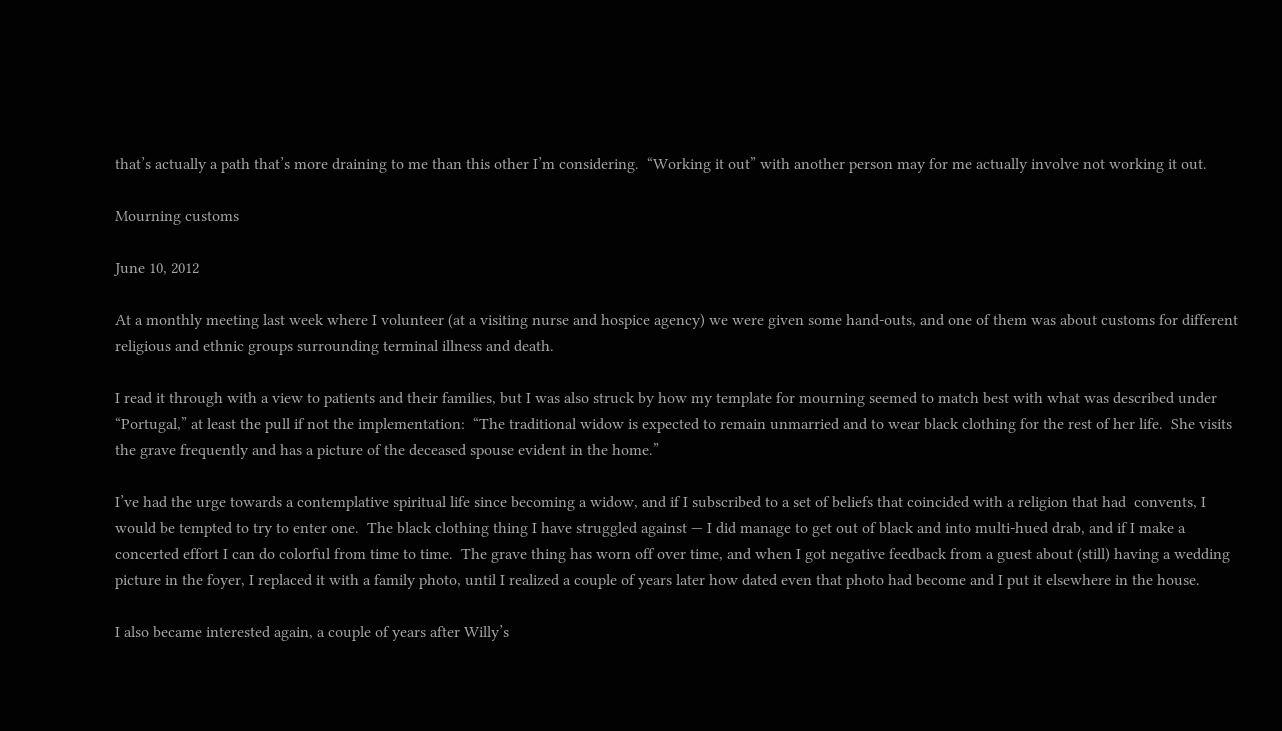that’s actually a path that’s more draining to me than this other I’m considering.  “Working it out” with another person may for me actually involve not working it out.

Mourning customs

June 10, 2012

At a monthly meeting last week where I volunteer (at a visiting nurse and hospice agency) we were given some hand-outs, and one of them was about customs for different religious and ethnic groups surrounding terminal illness and death.

I read it through with a view to patients and their families, but I was also struck by how my template for mourning seemed to match best with what was described under “Portugal,” at least the pull if not the implementation:  “The traditional widow is expected to remain unmarried and to wear black clothing for the rest of her life.  She visits the grave frequently and has a picture of the deceased spouse evident in the home.”

I’ve had the urge towards a contemplative spiritual life since becoming a widow, and if I subscribed to a set of beliefs that coincided with a religion that had  convents, I would be tempted to try to enter one.  The black clothing thing I have struggled against — I did manage to get out of black and into multi-hued drab, and if I make a concerted effort I can do colorful from time to time.  The grave thing has worn off over time, and when I got negative feedback from a guest about (still) having a wedding picture in the foyer, I replaced it with a family photo, until I realized a couple of years later how dated even that photo had become and I put it elsewhere in the house.

I also became interested again, a couple of years after Willy’s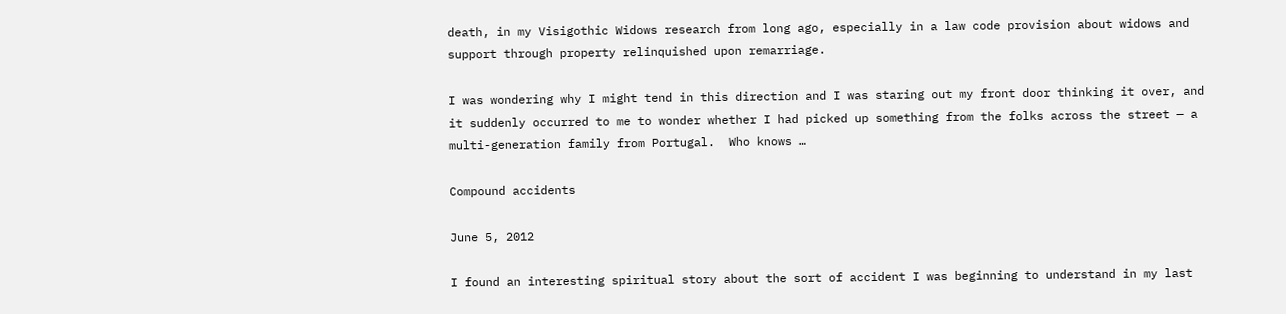death, in my Visigothic Widows research from long ago, especially in a law code provision about widows and support through property relinquished upon remarriage.

I was wondering why I might tend in this direction and I was staring out my front door thinking it over, and it suddenly occurred to me to wonder whether I had picked up something from the folks across the street — a multi-generation family from Portugal.  Who knows …

Compound accidents

June 5, 2012

I found an interesting spiritual story about the sort of accident I was beginning to understand in my last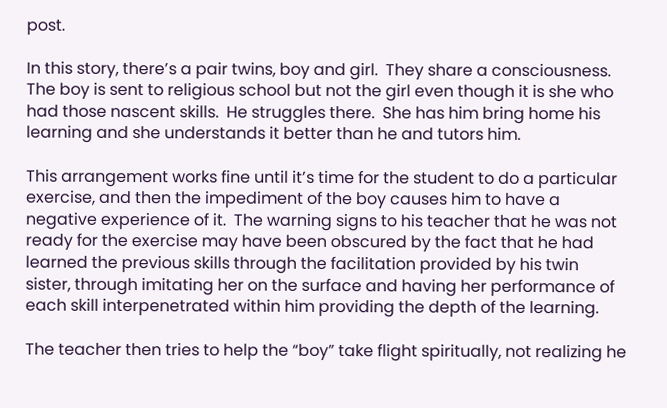post.

In this story, there’s a pair twins, boy and girl.  They share a consciousness.  The boy is sent to religious school but not the girl even though it is she who had those nascent skills.  He struggles there.  She has him bring home his learning and she understands it better than he and tutors him.

This arrangement works fine until it’s time for the student to do a particular exercise, and then the impediment of the boy causes him to have a negative experience of it.  The warning signs to his teacher that he was not ready for the exercise may have been obscured by the fact that he had learned the previous skills through the facilitation provided by his twin sister, through imitating her on the surface and having her performance of each skill interpenetrated within him providing the depth of the learning.

The teacher then tries to help the “boy” take flight spiritually, not realizing he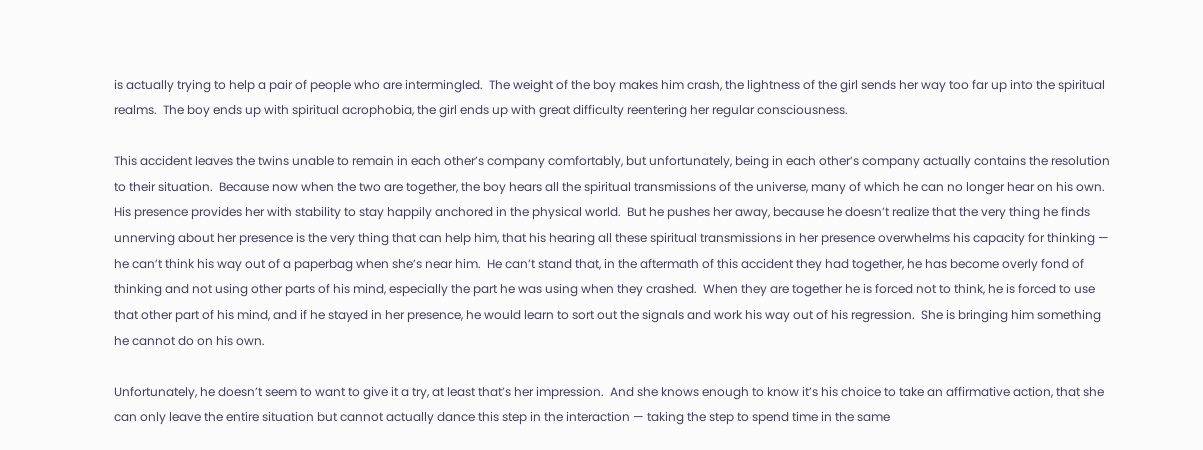is actually trying to help a pair of people who are intermingled.  The weight of the boy makes him crash, the lightness of the girl sends her way too far up into the spiritual realms.  The boy ends up with spiritual acrophobia, the girl ends up with great difficulty reentering her regular consciousness.

This accident leaves the twins unable to remain in each other’s company comfortably, but unfortunately, being in each other’s company actually contains the resolution to their situation.  Because now when the two are together, the boy hears all the spiritual transmissions of the universe, many of which he can no longer hear on his own.  His presence provides her with stability to stay happily anchored in the physical world.  But he pushes her away, because he doesn’t realize that the very thing he finds unnerving about her presence is the very thing that can help him, that his hearing all these spiritual transmissions in her presence overwhelms his capacity for thinking — he can’t think his way out of a paperbag when she’s near him.  He can’t stand that, in the aftermath of this accident they had together, he has become overly fond of thinking and not using other parts of his mind, especially the part he was using when they crashed.  When they are together he is forced not to think, he is forced to use that other part of his mind, and if he stayed in her presence, he would learn to sort out the signals and work his way out of his regression.  She is bringing him something he cannot do on his own.

Unfortunately, he doesn’t seem to want to give it a try, at least that’s her impression.  And she knows enough to know it’s his choice to take an affirmative action, that she can only leave the entire situation but cannot actually dance this step in the interaction — taking the step to spend time in the same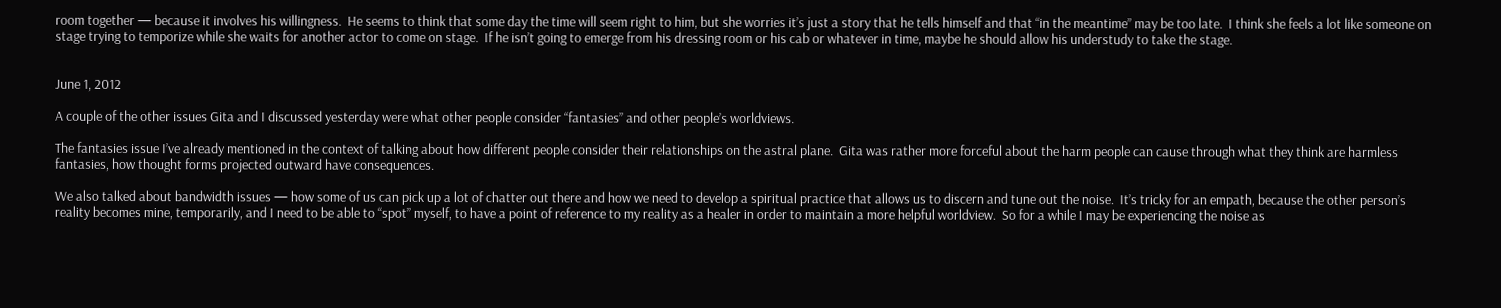room together — because it involves his willingness.  He seems to think that some day the time will seem right to him, but she worries it’s just a story that he tells himself and that “in the meantime” may be too late.  I think she feels a lot like someone on stage trying to temporize while she waits for another actor to come on stage.  If he isn’t going to emerge from his dressing room or his cab or whatever in time, maybe he should allow his understudy to take the stage.


June 1, 2012

A couple of the other issues Gita and I discussed yesterday were what other people consider “fantasies” and other people’s worldviews.

The fantasies issue I’ve already mentioned in the context of talking about how different people consider their relationships on the astral plane.  Gita was rather more forceful about the harm people can cause through what they think are harmless fantasies, how thought forms projected outward have consequences.

We also talked about bandwidth issues — how some of us can pick up a lot of chatter out there and how we need to develop a spiritual practice that allows us to discern and tune out the noise.  It’s tricky for an empath, because the other person’s reality becomes mine, temporarily, and I need to be able to “spot” myself, to have a point of reference to my reality as a healer in order to maintain a more helpful worldview.  So for a while I may be experiencing the noise as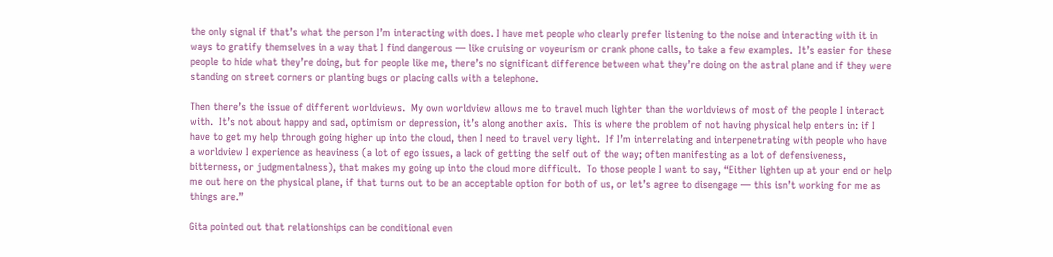the only signal if that’s what the person I’m interacting with does. I have met people who clearly prefer listening to the noise and interacting with it in ways to gratify themselves in a way that I find dangerous — like cruising or voyeurism or crank phone calls, to take a few examples.  It’s easier for these people to hide what they’re doing, but for people like me, there’s no significant difference between what they’re doing on the astral plane and if they were standing on street corners or planting bugs or placing calls with a telephone.

Then there’s the issue of different worldviews.  My own worldview allows me to travel much lighter than the worldviews of most of the people I interact with.  It’s not about happy and sad, optimism or depression, it’s along another axis.  This is where the problem of not having physical help enters in: if I have to get my help through going higher up into the cloud, then I need to travel very light.  If I’m interrelating and interpenetrating with people who have a worldview I experience as heaviness (a lot of ego issues, a lack of getting the self out of the way; often manifesting as a lot of defensiveness, bitterness, or judgmentalness), that makes my going up into the cloud more difficult.  To those people I want to say, “Either lighten up at your end or help me out here on the physical plane, if that turns out to be an acceptable option for both of us, or let’s agree to disengage — this isn’t working for me as things are.”

Gita pointed out that relationships can be conditional even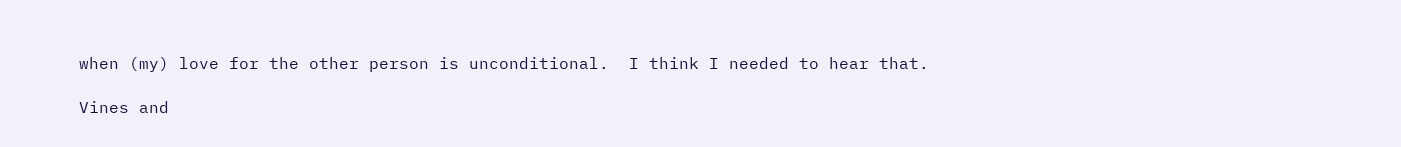when (my) love for the other person is unconditional.  I think I needed to hear that.

Vines and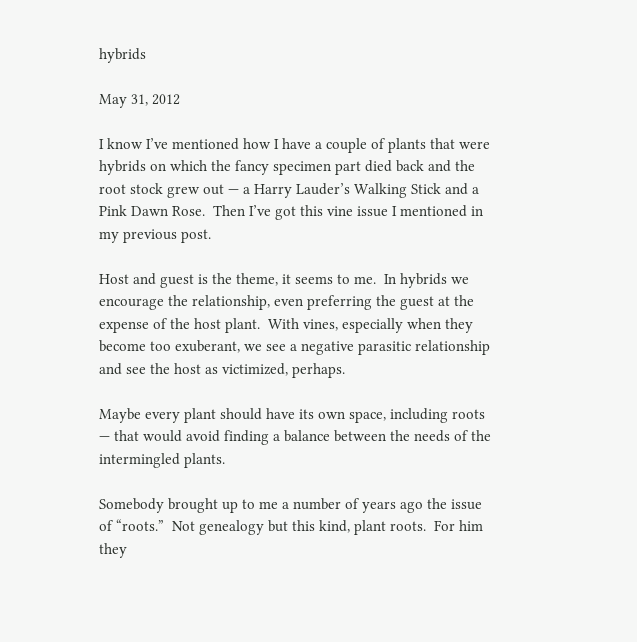hybrids

May 31, 2012

I know I’ve mentioned how I have a couple of plants that were hybrids on which the fancy specimen part died back and the root stock grew out — a Harry Lauder’s Walking Stick and a Pink Dawn Rose.  Then I’ve got this vine issue I mentioned in my previous post.

Host and guest is the theme, it seems to me.  In hybrids we encourage the relationship, even preferring the guest at the expense of the host plant.  With vines, especially when they become too exuberant, we see a negative parasitic relationship and see the host as victimized, perhaps.

Maybe every plant should have its own space, including roots — that would avoid finding a balance between the needs of the intermingled plants.

Somebody brought up to me a number of years ago the issue of “roots.”  Not genealogy but this kind, plant roots.  For him they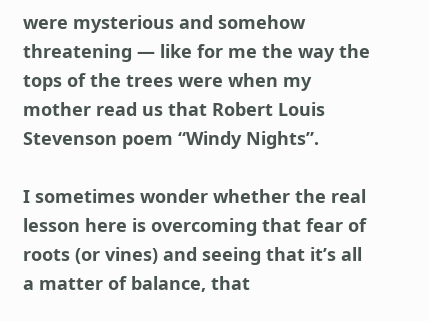were mysterious and somehow threatening — like for me the way the tops of the trees were when my mother read us that Robert Louis Stevenson poem “Windy Nights”.

I sometimes wonder whether the real lesson here is overcoming that fear of roots (or vines) and seeing that it’s all a matter of balance, that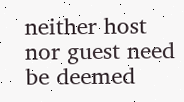neither host nor guest need be deemed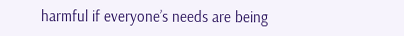harmful if everyone’s needs are being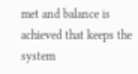met and balance is achieved that keeps the system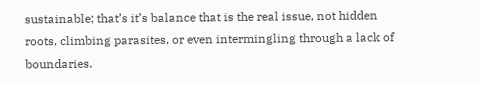sustainable; that’s it’s balance that is the real issue, not hidden roots, climbing parasites, or even intermingling through a lack of boundaries.